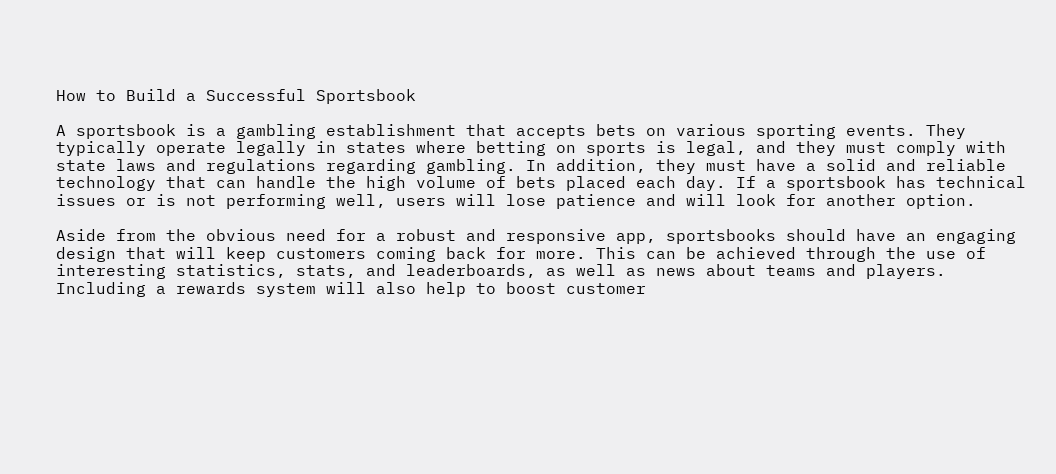How to Build a Successful Sportsbook

A sportsbook is a gambling establishment that accepts bets on various sporting events. They typically operate legally in states where betting on sports is legal, and they must comply with state laws and regulations regarding gambling. In addition, they must have a solid and reliable technology that can handle the high volume of bets placed each day. If a sportsbook has technical issues or is not performing well, users will lose patience and will look for another option.

Aside from the obvious need for a robust and responsive app, sportsbooks should have an engaging design that will keep customers coming back for more. This can be achieved through the use of interesting statistics, stats, and leaderboards, as well as news about teams and players. Including a rewards system will also help to boost customer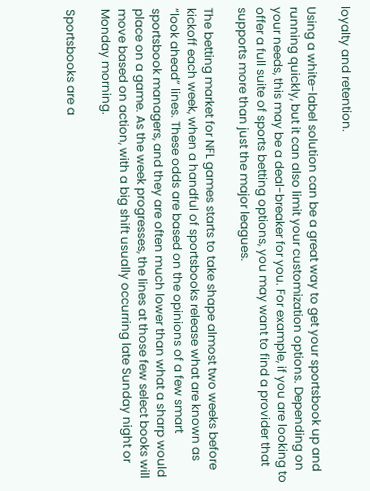loyalty and retention.

Using a white-label solution can be a great way to get your sportsbook up and running quickly, but it can also limit your customization options. Depending on your needs, this may be a deal-breaker for you. For example, if you are looking to offer a full suite of sports betting options, you may want to find a provider that supports more than just the major leagues.

The betting market for NFL games starts to take shape almost two weeks before kickoff each week, when a handful of sportsbooks release what are known as “look ahead” lines. These odds are based on the opinions of a few smart sportsbook managers, and they are often much lower than what a sharp would place on a game. As the week progresses, the lines at those few select books will move based on action, with a big shift usually occurring late Sunday night or Monday morning.

Sportsbooks are a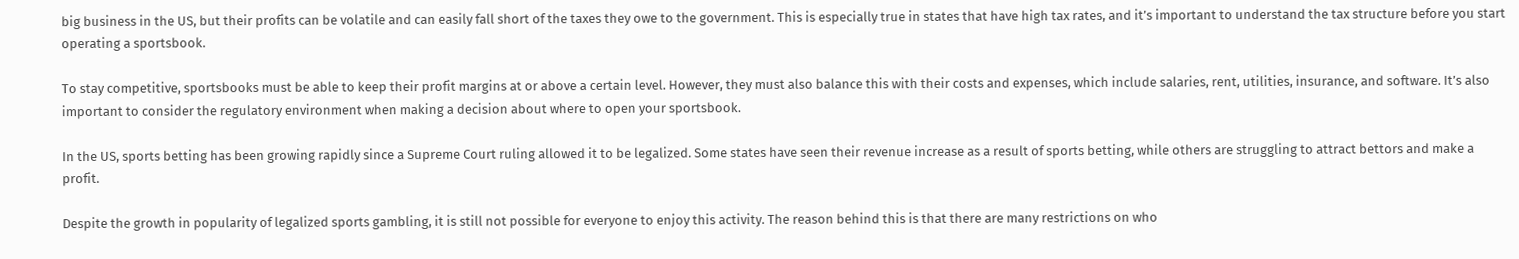big business in the US, but their profits can be volatile and can easily fall short of the taxes they owe to the government. This is especially true in states that have high tax rates, and it’s important to understand the tax structure before you start operating a sportsbook.

To stay competitive, sportsbooks must be able to keep their profit margins at or above a certain level. However, they must also balance this with their costs and expenses, which include salaries, rent, utilities, insurance, and software. It’s also important to consider the regulatory environment when making a decision about where to open your sportsbook.

In the US, sports betting has been growing rapidly since a Supreme Court ruling allowed it to be legalized. Some states have seen their revenue increase as a result of sports betting, while others are struggling to attract bettors and make a profit.

Despite the growth in popularity of legalized sports gambling, it is still not possible for everyone to enjoy this activity. The reason behind this is that there are many restrictions on who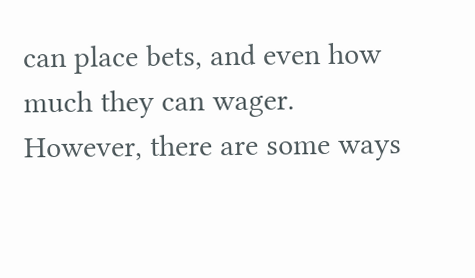can place bets, and even how much they can wager. However, there are some ways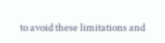to avoid these limitations and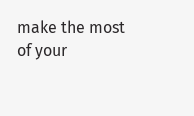make the most of your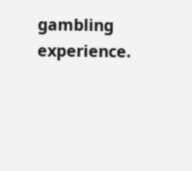gambling experience.